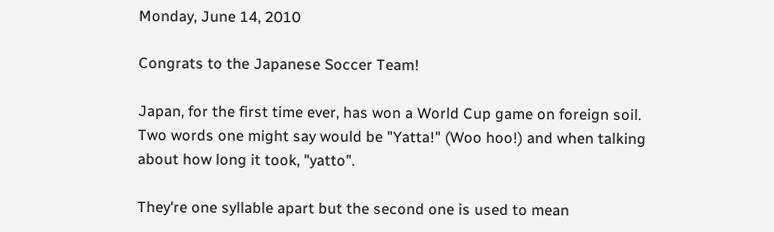Monday, June 14, 2010

Congrats to the Japanese Soccer Team!

Japan, for the first time ever, has won a World Cup game on foreign soil. Two words one might say would be "Yatta!" (Woo hoo!) and when talking about how long it took, "yatto".

They're one syllable apart but the second one is used to mean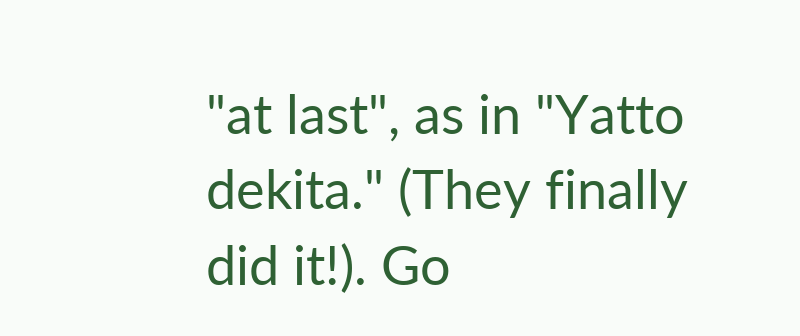"at last", as in "Yatto dekita." (They finally did it!). Go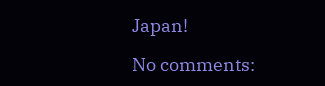Japan!

No comments: